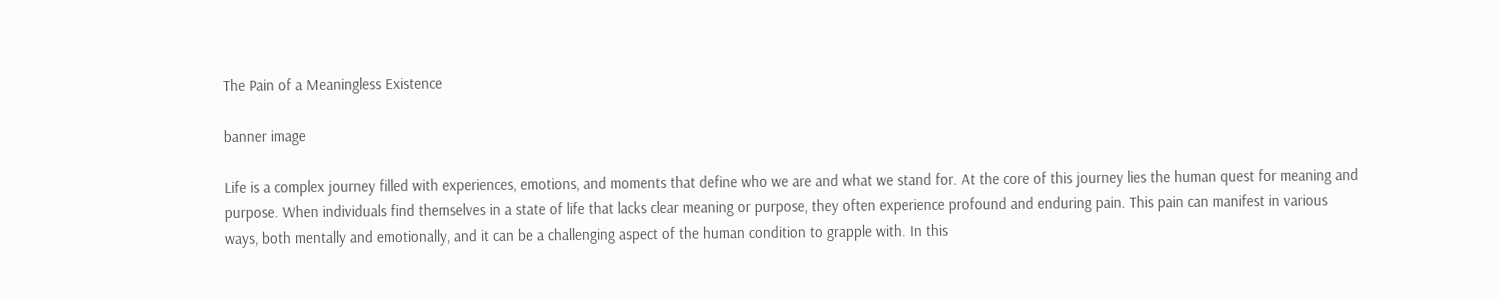The Pain of a Meaningless Existence

banner image

Life is a complex journey filled with experiences, emotions, and moments that define who we are and what we stand for. At the core of this journey lies the human quest for meaning and purpose. When individuals find themselves in a state of life that lacks clear meaning or purpose, they often experience profound and enduring pain. This pain can manifest in various ways, both mentally and emotionally, and it can be a challenging aspect of the human condition to grapple with. In this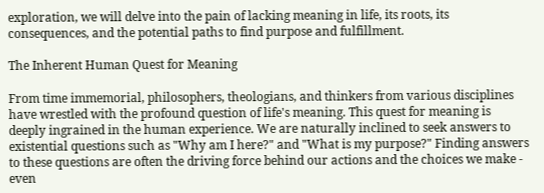exploration, we will delve into the pain of lacking meaning in life, its roots, its consequences, and the potential paths to find purpose and fulfillment.

The Inherent Human Quest for Meaning

From time immemorial, philosophers, theologians, and thinkers from various disciplines have wrestled with the profound question of life's meaning. This quest for meaning is deeply ingrained in the human experience. We are naturally inclined to seek answers to existential questions such as "Why am I here?" and "What is my purpose?" Finding answers to these questions are often the driving force behind our actions and the choices we make - even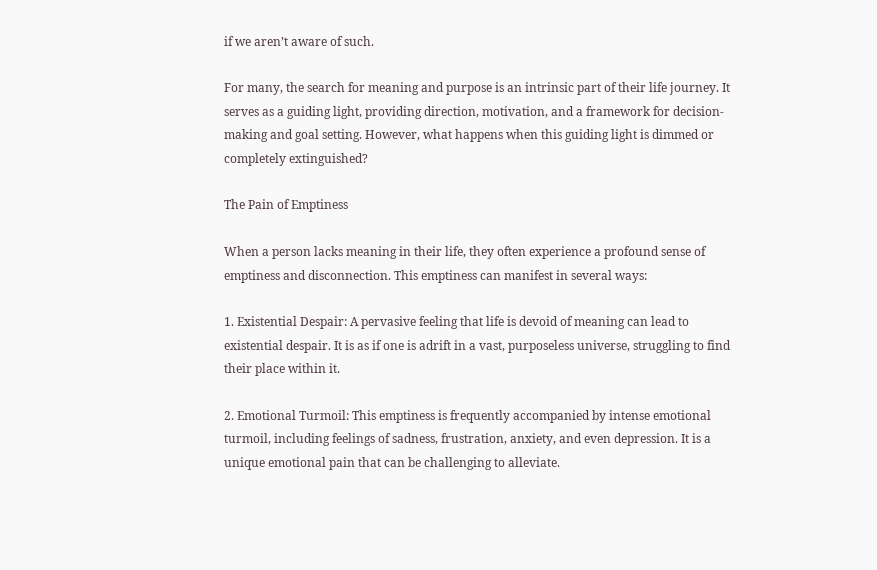if we aren’t aware of such.

For many, the search for meaning and purpose is an intrinsic part of their life journey. It serves as a guiding light, providing direction, motivation, and a framework for decision-making and goal setting. However, what happens when this guiding light is dimmed or completely extinguished?

The Pain of Emptiness

When a person lacks meaning in their life, they often experience a profound sense of emptiness and disconnection. This emptiness can manifest in several ways:

1. Existential Despair: A pervasive feeling that life is devoid of meaning can lead to existential despair. It is as if one is adrift in a vast, purposeless universe, struggling to find their place within it.

2. Emotional Turmoil: This emptiness is frequently accompanied by intense emotional turmoil, including feelings of sadness, frustration, anxiety, and even depression. It is a unique emotional pain that can be challenging to alleviate.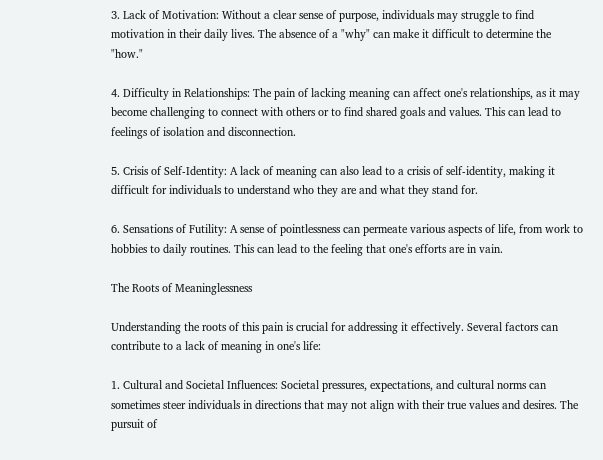3. Lack of Motivation: Without a clear sense of purpose, individuals may struggle to find motivation in their daily lives. The absence of a "why" can make it difficult to determine the "how."

4. Difficulty in Relationships: The pain of lacking meaning can affect one's relationships, as it may become challenging to connect with others or to find shared goals and values. This can lead to feelings of isolation and disconnection.

5. Crisis of Self-Identity: A lack of meaning can also lead to a crisis of self-identity, making it difficult for individuals to understand who they are and what they stand for.

6. Sensations of Futility: A sense of pointlessness can permeate various aspects of life, from work to hobbies to daily routines. This can lead to the feeling that one's efforts are in vain.

The Roots of Meaninglessness

Understanding the roots of this pain is crucial for addressing it effectively. Several factors can contribute to a lack of meaning in one's life:

1. Cultural and Societal Influences: Societal pressures, expectations, and cultural norms can sometimes steer individuals in directions that may not align with their true values and desires. The pursuit of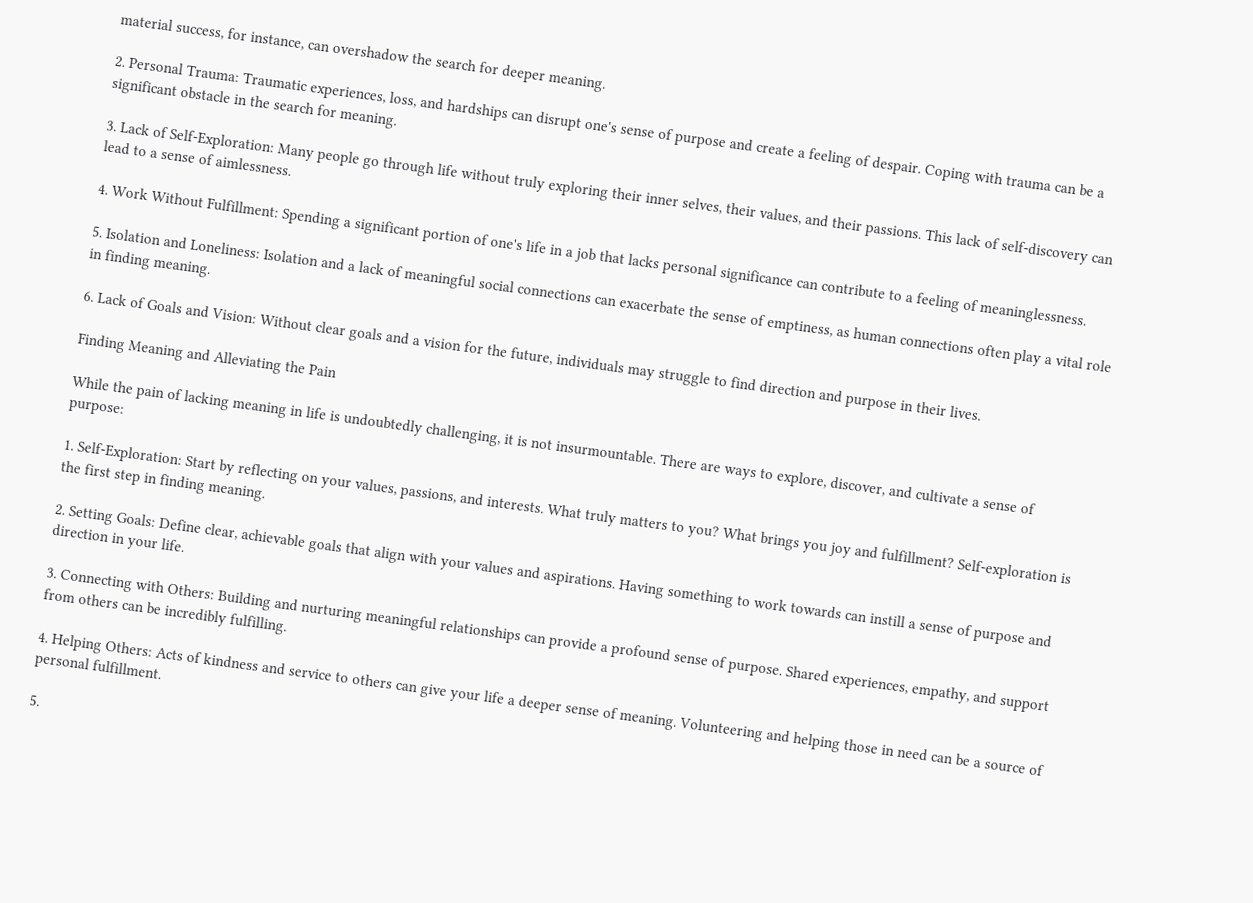material success, for instance, can overshadow the search for deeper meaning.

2. Personal Trauma: Traumatic experiences, loss, and hardships can disrupt one's sense of purpose and create a feeling of despair. Coping with trauma can be a significant obstacle in the search for meaning.

3. Lack of Self-Exploration: Many people go through life without truly exploring their inner selves, their values, and their passions. This lack of self-discovery can lead to a sense of aimlessness.

4. Work Without Fulfillment: Spending a significant portion of one's life in a job that lacks personal significance can contribute to a feeling of meaninglessness.

5. Isolation and Loneliness: Isolation and a lack of meaningful social connections can exacerbate the sense of emptiness, as human connections often play a vital role in finding meaning.

6. Lack of Goals and Vision: Without clear goals and a vision for the future, individuals may struggle to find direction and purpose in their lives.

Finding Meaning and Alleviating the Pain

While the pain of lacking meaning in life is undoubtedly challenging, it is not insurmountable. There are ways to explore, discover, and cultivate a sense of purpose:

1. Self-Exploration: Start by reflecting on your values, passions, and interests. What truly matters to you? What brings you joy and fulfillment? Self-exploration is the first step in finding meaning.

2. Setting Goals: Define clear, achievable goals that align with your values and aspirations. Having something to work towards can instill a sense of purpose and direction in your life.

3. Connecting with Others: Building and nurturing meaningful relationships can provide a profound sense of purpose. Shared experiences, empathy, and support from others can be incredibly fulfilling.

4. Helping Others: Acts of kindness and service to others can give your life a deeper sense of meaning. Volunteering and helping those in need can be a source of personal fulfillment.

5.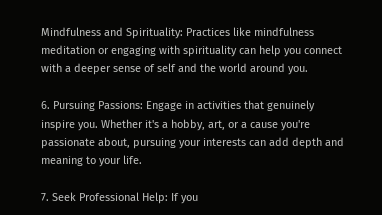Mindfulness and Spirituality: Practices like mindfulness meditation or engaging with spirituality can help you connect with a deeper sense of self and the world around you.

6. Pursuing Passions: Engage in activities that genuinely inspire you. Whether it's a hobby, art, or a cause you're passionate about, pursuing your interests can add depth and meaning to your life.

7. Seek Professional Help: If you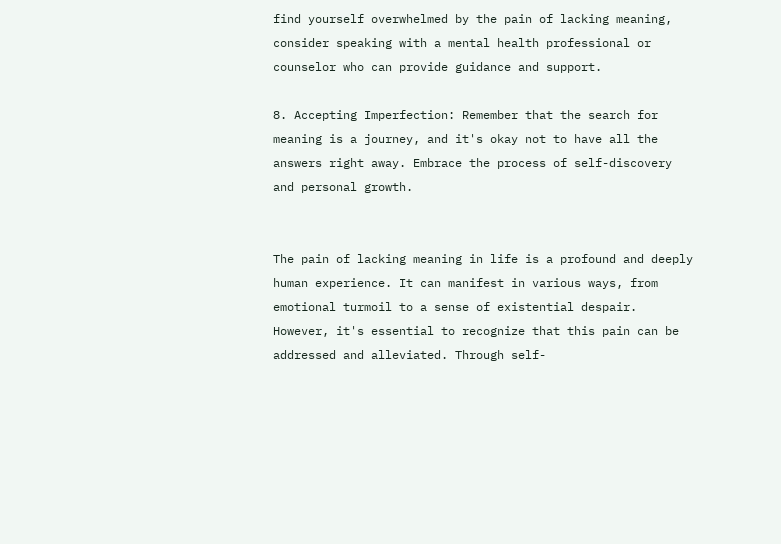find yourself overwhelmed by the pain of lacking meaning, consider speaking with a mental health professional or counselor who can provide guidance and support.

8. Accepting Imperfection: Remember that the search for meaning is a journey, and it's okay not to have all the answers right away. Embrace the process of self-discovery and personal growth.


The pain of lacking meaning in life is a profound and deeply human experience. It can manifest in various ways, from emotional turmoil to a sense of existential despair. However, it's essential to recognize that this pain can be addressed and alleviated. Through self-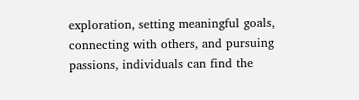exploration, setting meaningful goals, connecting with others, and pursuing passions, individuals can find the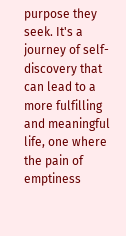purpose they seek. It's a journey of self-discovery that can lead to a more fulfilling and meaningful life, one where the pain of emptiness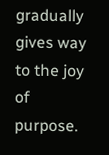gradually gives way to the joy of purpose.